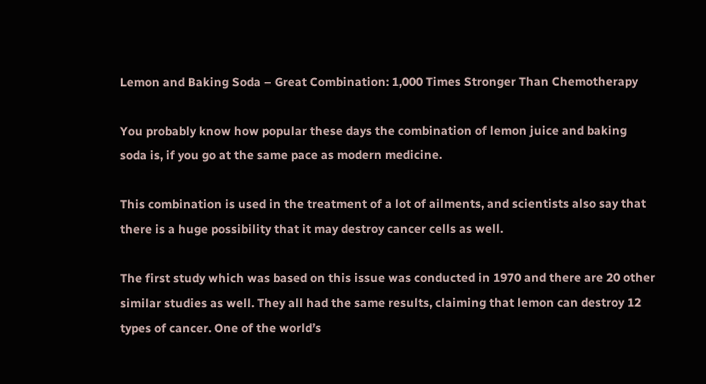Lemon and Baking Soda – Great Combination: 1,000 Times Stronger Than Chemotherapy

You probably know how popular these days the combination of lemon juice and baking soda is, if you go at the same pace as modern medicine.

This combination is used in the treatment of a lot of ailments, and scientists also say that there is a huge possibility that it may destroy cancer cells as well.

The first study which was based on this issue was conducted in 1970 and there are 20 other similar studies as well. They all had the same results, claiming that lemon can destroy 12 types of cancer. One of the world’s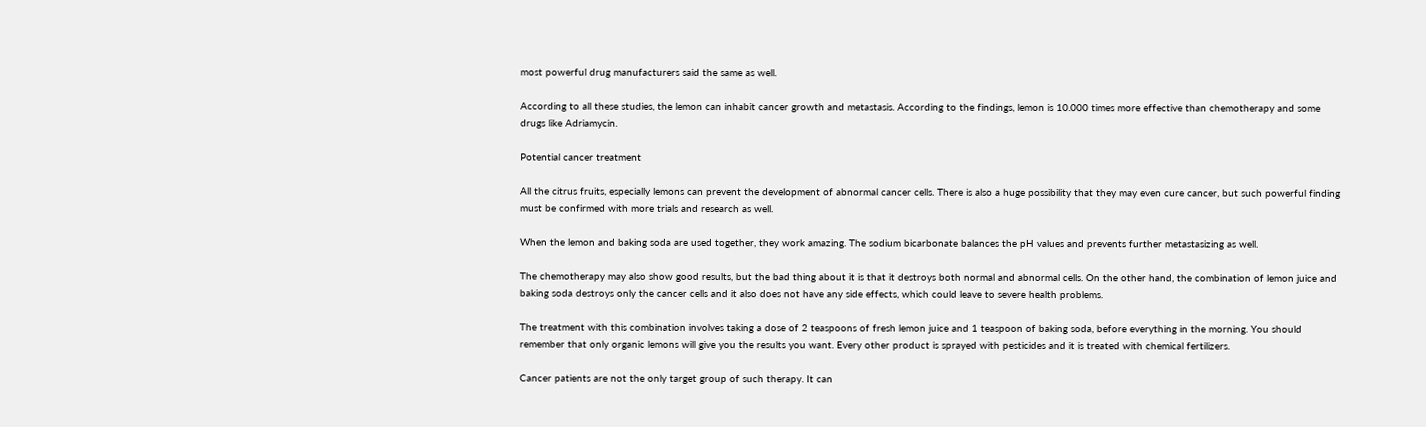most powerful drug manufacturers said the same as well.

According to all these studies, the lemon can inhabit cancer growth and metastasis. According to the findings, lemon is 10.000 times more effective than chemotherapy and some drugs like Adriamycin.

Potential cancer treatment

All the citrus fruits, especially lemons can prevent the development of abnormal cancer cells. There is also a huge possibility that they may even cure cancer, but such powerful finding must be confirmed with more trials and research as well.

When the lemon and baking soda are used together, they work amazing. The sodium bicarbonate balances the pH values and prevents further metastasizing as well.

The chemotherapy may also show good results, but the bad thing about it is that it destroys both normal and abnormal cells. On the other hand, the combination of lemon juice and baking soda destroys only the cancer cells and it also does not have any side effects, which could leave to severe health problems.

The treatment with this combination involves taking a dose of 2 teaspoons of fresh lemon juice and 1 teaspoon of baking soda, before everything in the morning. You should remember that only organic lemons will give you the results you want. Every other product is sprayed with pesticides and it is treated with chemical fertilizers.

Cancer patients are not the only target group of such therapy. It can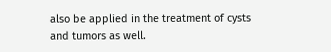also be applied in the treatment of cysts and tumors as well.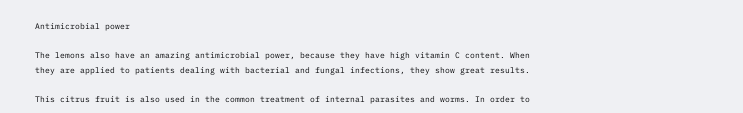Antimicrobial power

The lemons also have an amazing antimicrobial power, because they have high vitamin C content. When they are applied to patients dealing with bacterial and fungal infections, they show great results.

This citrus fruit is also used in the common treatment of internal parasites and worms. In order to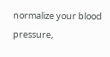normalize your blood pressure,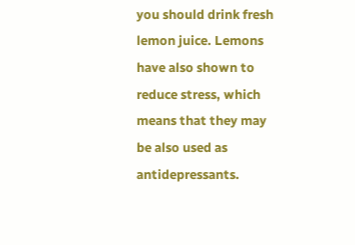you should drink fresh lemon juice. Lemons have also shown to reduce stress, which means that they may be also used as antidepressants.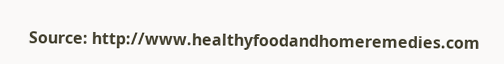Source: http://www.healthyfoodandhomeremedies.com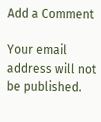Add a Comment

Your email address will not be published.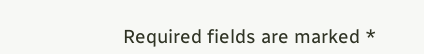Required fields are marked *